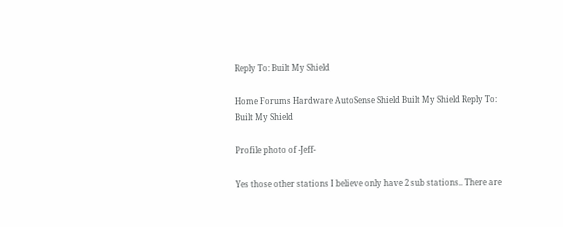Reply To: Built My Shield

Home Forums Hardware AutoSense Shield Built My Shield Reply To: Built My Shield

Profile photo of -Jeff-

Yes those other stations I believe only have 2 sub stations.. There are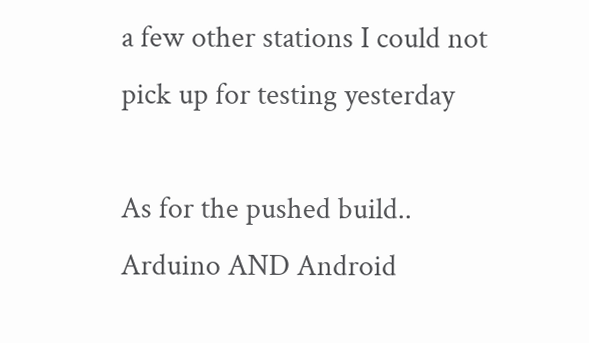a few other stations I could not pick up for testing yesterday

As for the pushed build.. Arduino AND Android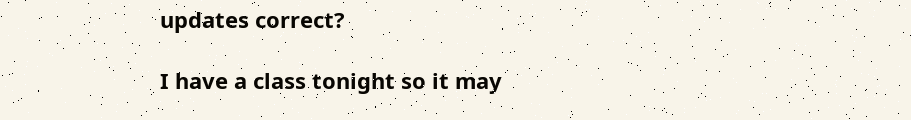updates correct?

I have a class tonight so it may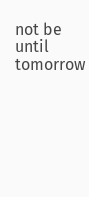not be until tomorrow